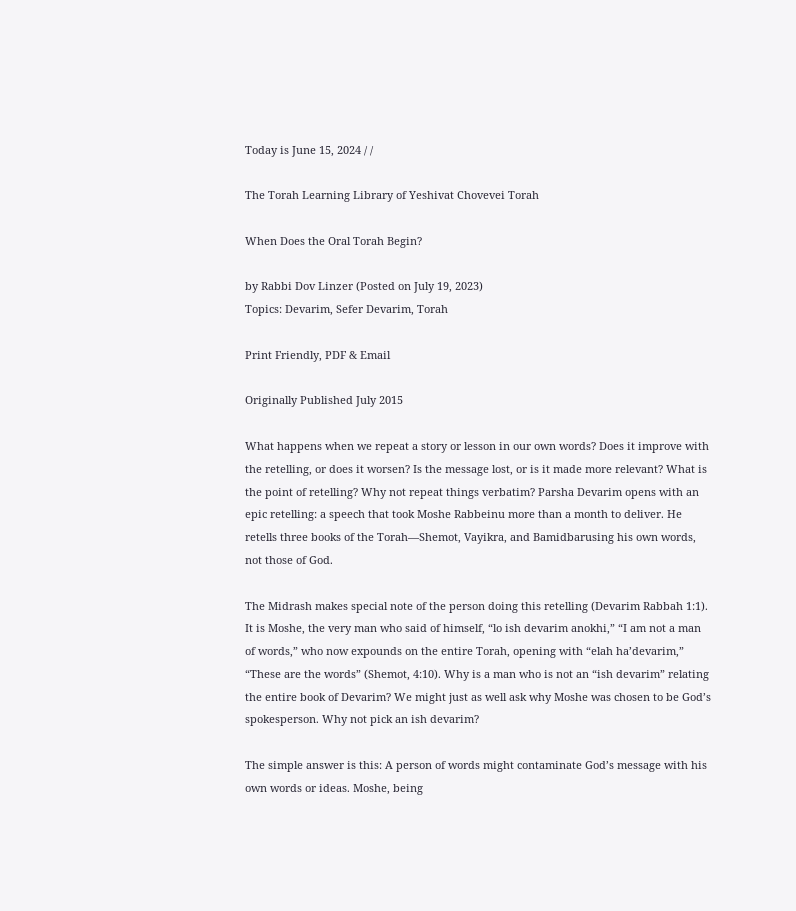Today is June 15, 2024 / /

The Torah Learning Library of Yeshivat Chovevei Torah

When Does the Oral Torah Begin?

by Rabbi Dov Linzer (Posted on July 19, 2023)
Topics: Devarim, Sefer Devarim, Torah

Print Friendly, PDF & Email

Originally Published July 2015

What happens when we repeat a story or lesson in our own words? Does it improve with the retelling, or does it worsen? Is the message lost, or is it made more relevant? What is the point of retelling? Why not repeat things verbatim? Parsha Devarim opens with an epic retelling: a speech that took Moshe Rabbeinu more than a month to deliver. He retells three books of the Torah—Shemot, Vayikra, and Bamidbarusing his own words, not those of God.

The Midrash makes special note of the person doing this retelling (Devarim Rabbah 1:1). It is Moshe, the very man who said of himself, “lo ish devarim anokhi,” “I am not a man of words,” who now expounds on the entire Torah, opening with “elah ha’devarim,” “These are the words” (Shemot, 4:10). Why is a man who is not an “ish devarim” relating the entire book of Devarim? We might just as well ask why Moshe was chosen to be God’s spokesperson. Why not pick an ish devarim?

The simple answer is this: A person of words might contaminate God’s message with his own words or ideas. Moshe, being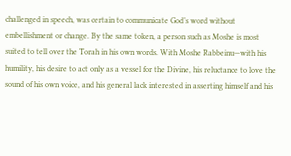challenged in speech, was certain to communicate God’s word without embellishment or change. By the same token, a person such as Moshe is most suited to tell over the Torah in his own words. With Moshe Rabbeinu—with his humility, his desire to act only as a vessel for the Divine, his reluctance to love the sound of his own voice, and his general lack interested in asserting himself and his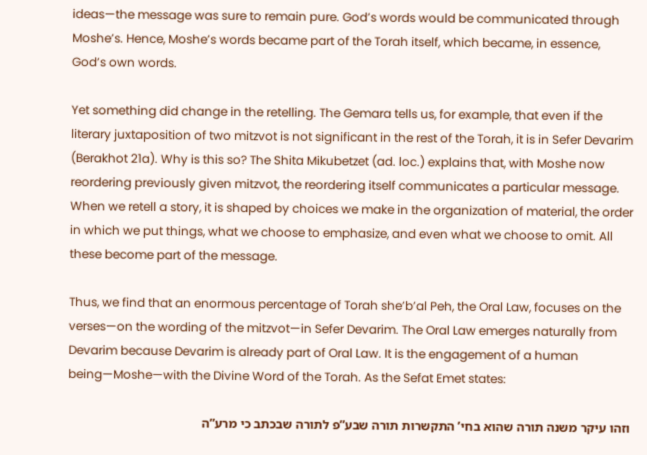ideas—the message was sure to remain pure. God’s words would be communicated through Moshe’s. Hence, Moshe’s words became part of the Torah itself, which became, in essence, God’s own words.

Yet something did change in the retelling. The Gemara tells us, for example, that even if the literary juxtaposition of two mitzvot is not significant in the rest of the Torah, it is in Sefer Devarim (Berakhot 21a). Why is this so? The Shita Mikubetzet (ad. loc.) explains that, with Moshe now reordering previously given mitzvot, the reordering itself communicates a particular message. When we retell a story, it is shaped by choices we make in the organization of material, the order in which we put things, what we choose to emphasize, and even what we choose to omit. All these become part of the message.

Thus, we find that an enormous percentage of Torah she’b’al Peh, the Oral Law, focuses on the verses—on the wording of the mitzvot—in Sefer Devarim. The Oral Law emerges naturally from Devarim because Devarim is already part of Oral Law. It is the engagement of a human being—Moshe—with the Divine Word of the Torah. As the Sefat Emet states:

וזהו עיקר משנה תורה שהוא בחי’ התקשרות תורה שבע”פ לתורה שבכתב כי מרע”ה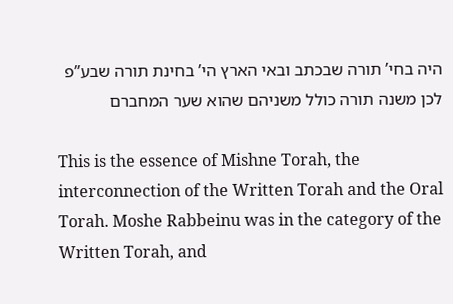היה בחי’ תורה שבכתב ובאי הארץ הי’ בחינת תורה שבע”פ לכן משנה תורה כולל משניהם שהוא שער המחברם

This is the essence of Mishne Torah, the interconnection of the Written Torah and the Oral Torah. Moshe Rabbeinu was in the category of the Written Torah, and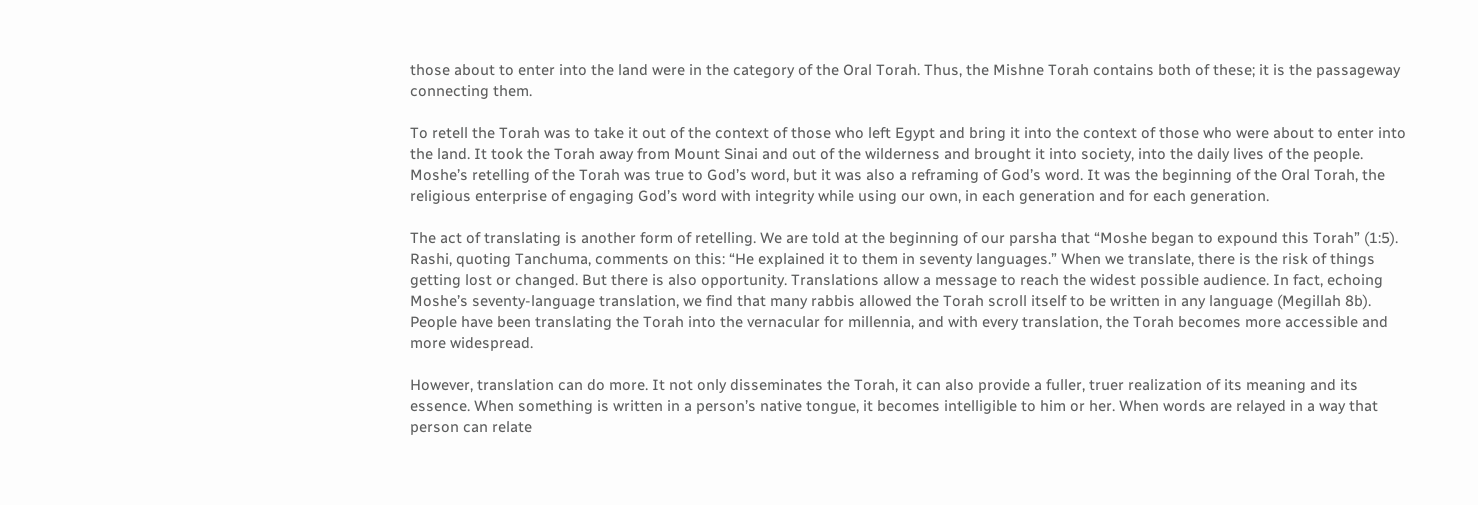those about to enter into the land were in the category of the Oral Torah. Thus, the Mishne Torah contains both of these; it is the passageway connecting them.

To retell the Torah was to take it out of the context of those who left Egypt and bring it into the context of those who were about to enter into the land. It took the Torah away from Mount Sinai and out of the wilderness and brought it into society, into the daily lives of the people. Moshe’s retelling of the Torah was true to God’s word, but it was also a reframing of God’s word. It was the beginning of the Oral Torah, the religious enterprise of engaging God’s word with integrity while using our own, in each generation and for each generation.

The act of translating is another form of retelling. We are told at the beginning of our parsha that “Moshe began to expound this Torah” (1:5). Rashi, quoting Tanchuma, comments on this: “He explained it to them in seventy languages.” When we translate, there is the risk of things getting lost or changed. But there is also opportunity. Translations allow a message to reach the widest possible audience. In fact, echoing Moshe’s seventy-language translation, we find that many rabbis allowed the Torah scroll itself to be written in any language (Megillah 8b). People have been translating the Torah into the vernacular for millennia, and with every translation, the Torah becomes more accessible and more widespread.

However, translation can do more. It not only disseminates the Torah, it can also provide a fuller, truer realization of its meaning and its essence. When something is written in a person’s native tongue, it becomes intelligible to him or her. When words are relayed in a way that person can relate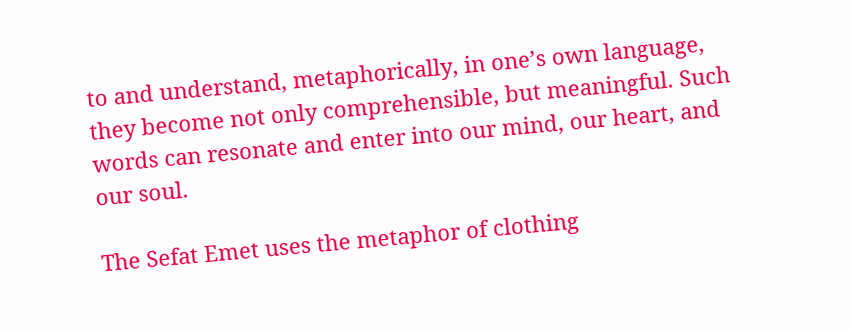to and understand, metaphorically, in one’s own language, they become not only comprehensible, but meaningful. Such words can resonate and enter into our mind, our heart, and our soul.

The Sefat Emet uses the metaphor of clothing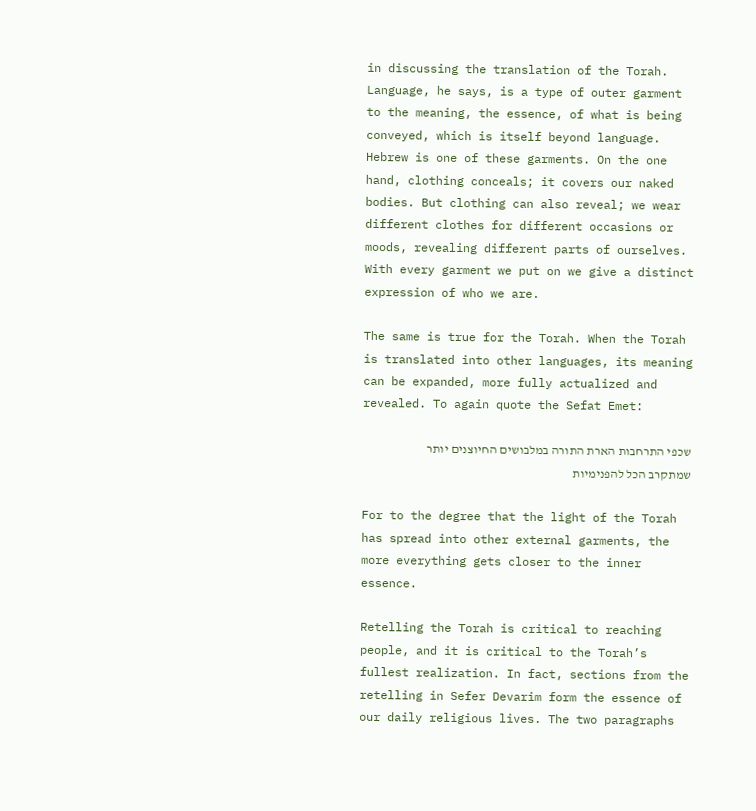in discussing the translation of the Torah. Language, he says, is a type of outer garment to the meaning, the essence, of what is being conveyed, which is itself beyond language. Hebrew is one of these garments. On the one hand, clothing conceals; it covers our naked bodies. But clothing can also reveal; we wear different clothes for different occasions or moods, revealing different parts of ourselves. With every garment we put on we give a distinct expression of who we are.

The same is true for the Torah. When the Torah is translated into other languages, its meaning can be expanded, more fully actualized and revealed. To again quote the Sefat Emet:

שכפי התרחבות הארת התורה במלבושים החיוצנים יותר שמתקרב הכל להפנימיות

For to the degree that the light of the Torah has spread into other external garments, the more everything gets closer to the inner essence.

Retelling the Torah is critical to reaching people, and it is critical to the Torah’s fullest realization. In fact, sections from the retelling in Sefer Devarim form the essence of our daily religious lives. The two paragraphs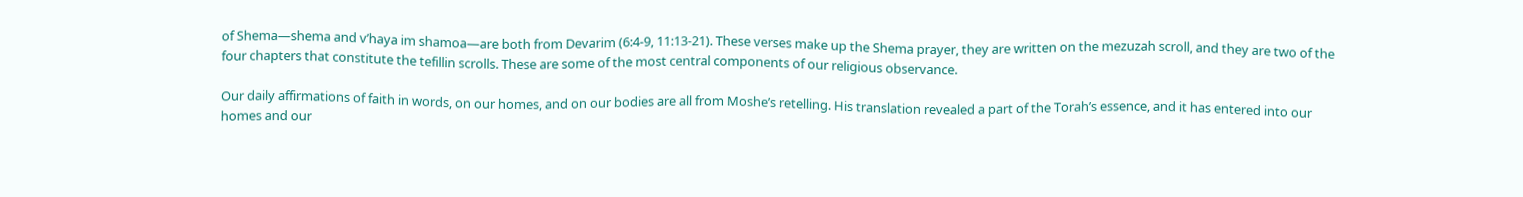of Shema—shema and v’haya im shamoa—are both from Devarim (6:4-9, 11:13-21). These verses make up the Shema prayer, they are written on the mezuzah scroll, and they are two of the four chapters that constitute the tefillin scrolls. These are some of the most central components of our religious observance.

Our daily affirmations of faith in words, on our homes, and on our bodies are all from Moshe’s retelling. His translation revealed a part of the Torah’s essence, and it has entered into our homes and our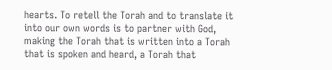hearts. To retell the Torah and to translate it into our own words is to partner with God, making the Torah that is written into a Torah that is spoken and heard, a Torah that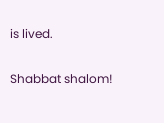is lived.

Shabbat shalom!